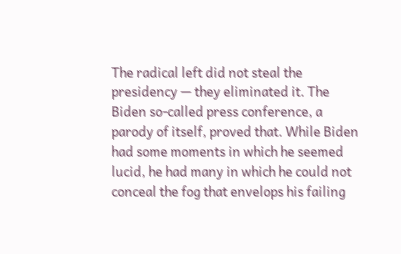The radical left did not steal the presidency — they eliminated it. The Biden so-called press conference, a parody of itself, proved that. While Biden had some moments in which he seemed lucid, he had many in which he could not conceal the fog that envelops his failing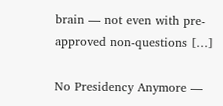brain — not even with pre-approved non-questions […]

No Presidency Anymore —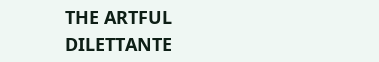THE ARTFUL DILETTANTE